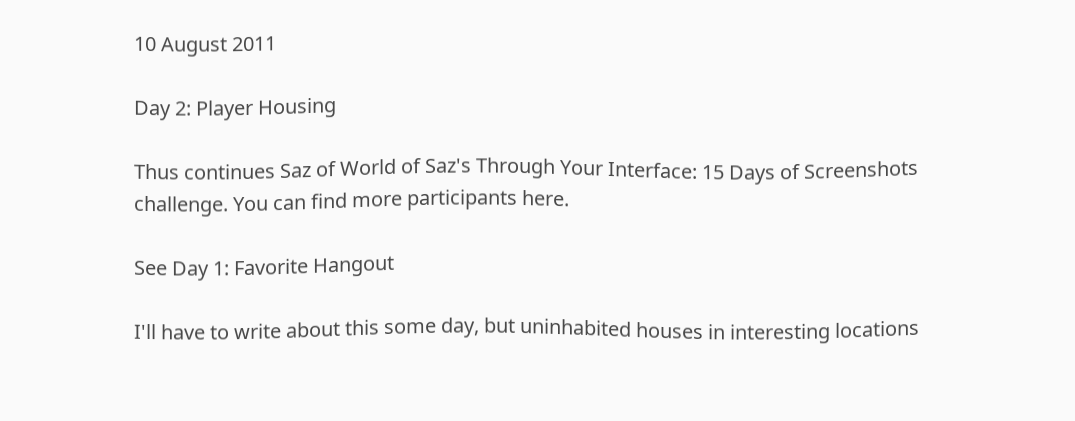10 August 2011

Day 2: Player Housing

Thus continues Saz of World of Saz's Through Your Interface: 15 Days of Screenshots challenge. You can find more participants here.

See Day 1: Favorite Hangout

I'll have to write about this some day, but uninhabited houses in interesting locations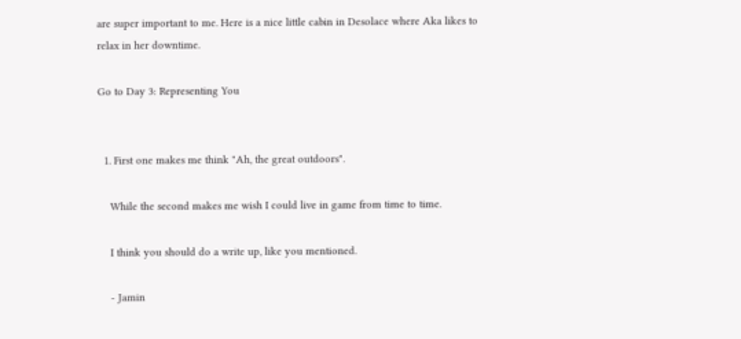are super important to me. Here is a nice little cabin in Desolace where Aka likes to relax in her downtime.

Go to Day 3: Representing You


  1. First one makes me think "Ah, the great outdoors".

    While the second makes me wish I could live in game from time to time.

    I think you should do a write up, like you mentioned.

    - Jamin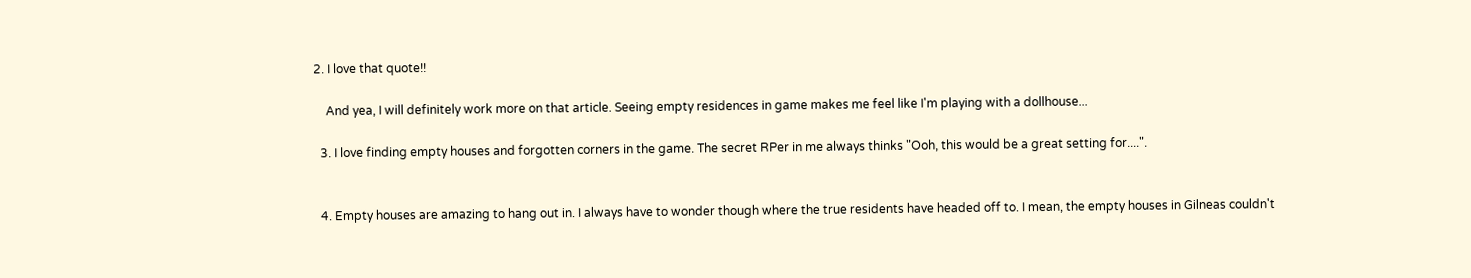2. I love that quote!!

    And yea, I will definitely work more on that article. Seeing empty residences in game makes me feel like I'm playing with a dollhouse...

  3. I love finding empty houses and forgotten corners in the game. The secret RPer in me always thinks "Ooh, this would be a great setting for....".


  4. Empty houses are amazing to hang out in. I always have to wonder though where the true residents have headed off to. I mean, the empty houses in Gilneas couldn't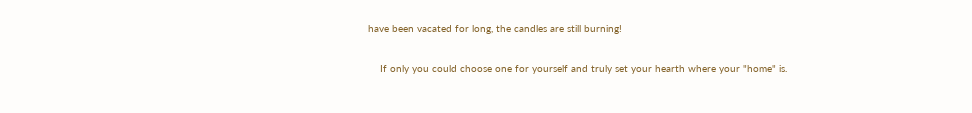have been vacated for long, the candles are still burning!

    If only you could choose one for yourself and truly set your hearth where your "home" is.